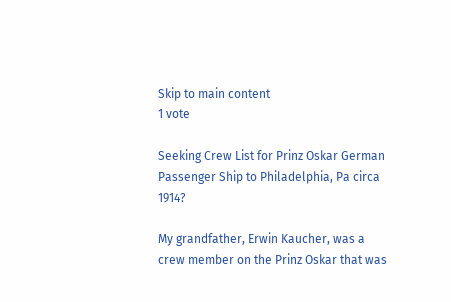Skip to main content
1 vote

Seeking Crew List for Prinz Oskar German Passenger Ship to Philadelphia, Pa circa 1914?

My grandfather, Erwin Kaucher, was a crew member on the Prinz Oskar that was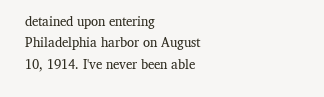detained upon entering Philadelphia harbor on August 10, 1914. I've never been able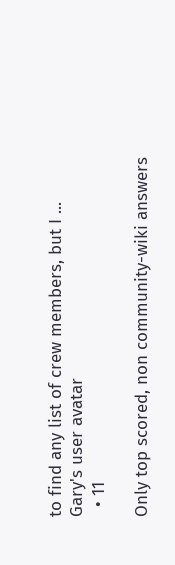to find any list of crew members, but I ...
Gary's user avatar
  • 11

Only top scored, non community-wiki answers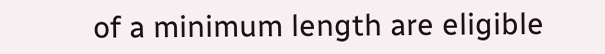of a minimum length are eligible